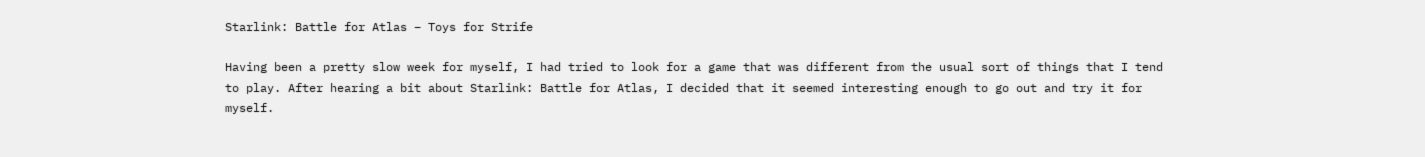Starlink: Battle for Atlas – Toys for Strife

Having been a pretty slow week for myself, I had tried to look for a game that was different from the usual sort of things that I tend to play. After hearing a bit about Starlink: Battle for Atlas, I decided that it seemed interesting enough to go out and try it for myself.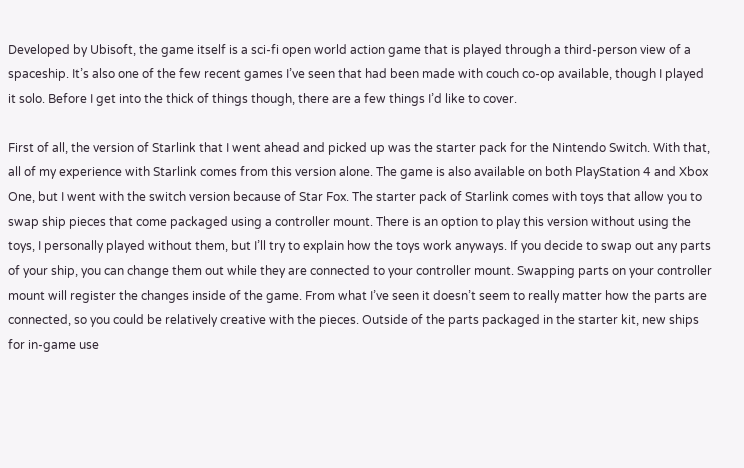Developed by Ubisoft, the game itself is a sci-fi open world action game that is played through a third-person view of a spaceship. It’s also one of the few recent games I’ve seen that had been made with couch co-op available, though I played it solo. Before I get into the thick of things though, there are a few things I’d like to cover.

First of all, the version of Starlink that I went ahead and picked up was the starter pack for the Nintendo Switch. With that, all of my experience with Starlink comes from this version alone. The game is also available on both PlayStation 4 and Xbox One, but I went with the switch version because of Star Fox. The starter pack of Starlink comes with toys that allow you to swap ship pieces that come packaged using a controller mount. There is an option to play this version without using the toys, I personally played without them, but I’ll try to explain how the toys work anyways. If you decide to swap out any parts of your ship, you can change them out while they are connected to your controller mount. Swapping parts on your controller mount will register the changes inside of the game. From what I’ve seen it doesn’t seem to really matter how the parts are connected, so you could be relatively creative with the pieces. Outside of the parts packaged in the starter kit, new ships for in-game use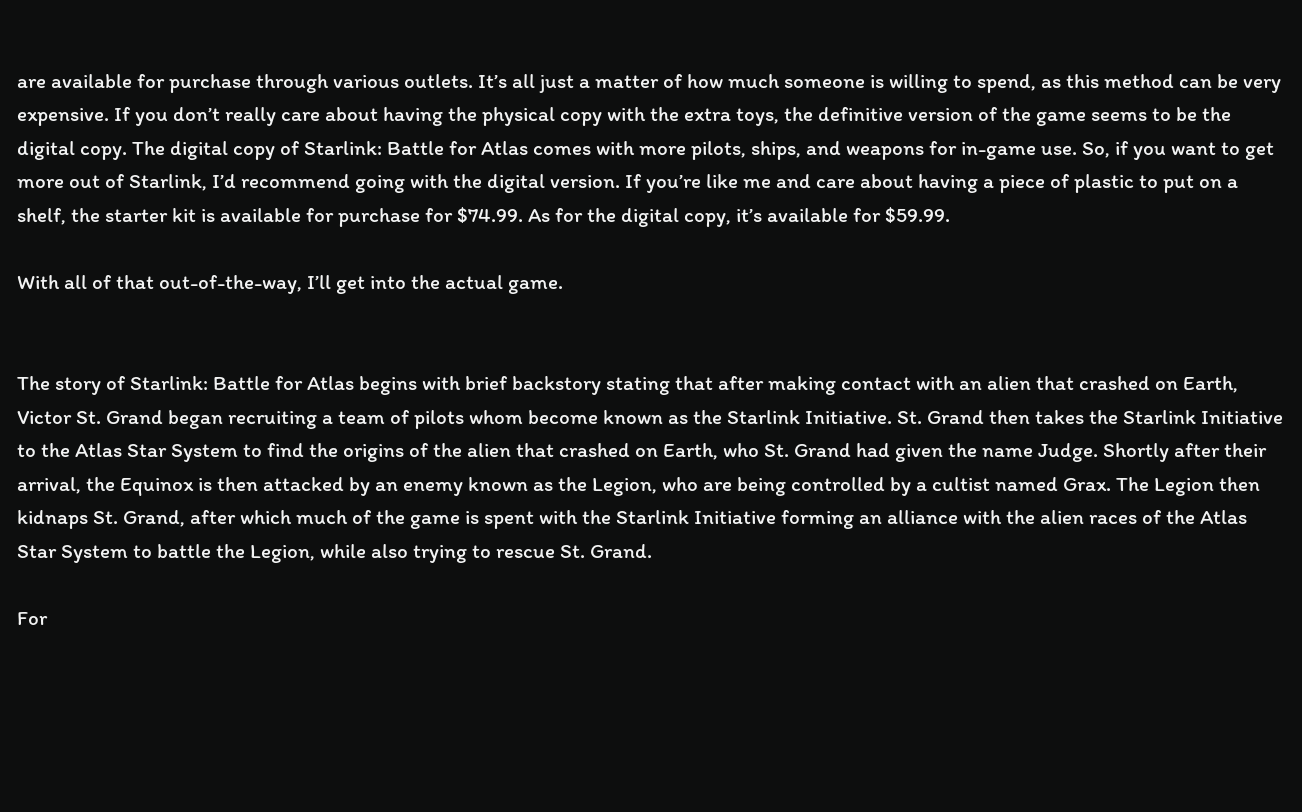are available for purchase through various outlets. It’s all just a matter of how much someone is willing to spend, as this method can be very expensive. If you don’t really care about having the physical copy with the extra toys, the definitive version of the game seems to be the digital copy. The digital copy of Starlink: Battle for Atlas comes with more pilots, ships, and weapons for in-game use. So, if you want to get more out of Starlink, I’d recommend going with the digital version. If you’re like me and care about having a piece of plastic to put on a shelf, the starter kit is available for purchase for $74.99. As for the digital copy, it’s available for $59.99.

With all of that out-of-the-way, I’ll get into the actual game.


The story of Starlink: Battle for Atlas begins with brief backstory stating that after making contact with an alien that crashed on Earth, Victor St. Grand began recruiting a team of pilots whom become known as the Starlink Initiative. St. Grand then takes the Starlink Initiative to the Atlas Star System to find the origins of the alien that crashed on Earth, who St. Grand had given the name Judge. Shortly after their arrival, the Equinox is then attacked by an enemy known as the Legion, who are being controlled by a cultist named Grax. The Legion then kidnaps St. Grand, after which much of the game is spent with the Starlink Initiative forming an alliance with the alien races of the Atlas Star System to battle the Legion, while also trying to rescue St. Grand.

For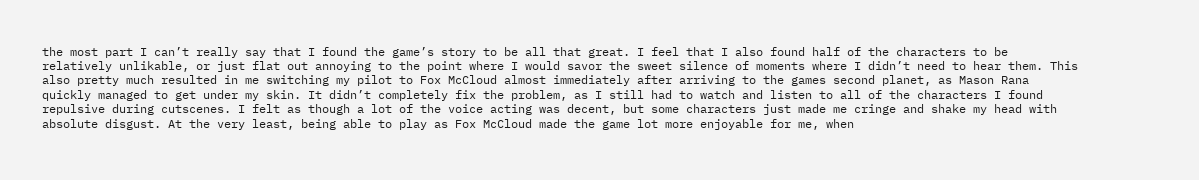the most part I can’t really say that I found the game’s story to be all that great. I feel that I also found half of the characters to be relatively unlikable, or just flat out annoying to the point where I would savor the sweet silence of moments where I didn’t need to hear them. This also pretty much resulted in me switching my pilot to Fox McCloud almost immediately after arriving to the games second planet, as Mason Rana quickly managed to get under my skin. It didn’t completely fix the problem, as I still had to watch and listen to all of the characters I found repulsive during cutscenes. I felt as though a lot of the voice acting was decent, but some characters just made me cringe and shake my head with absolute disgust. At the very least, being able to play as Fox McCloud made the game lot more enjoyable for me, when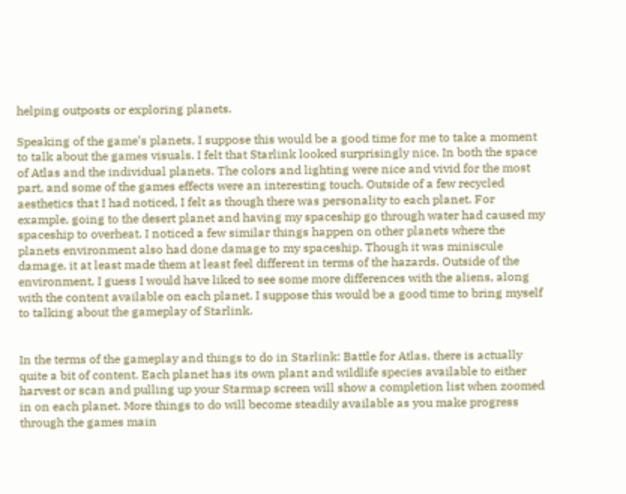helping outposts or exploring planets.

Speaking of the game’s planets, I suppose this would be a good time for me to take a moment to talk about the games visuals. I felt that Starlink looked surprisingly nice. In both the space of Atlas and the individual planets. The colors and lighting were nice and vivid for the most part, and some of the games effects were an interesting touch. Outside of a few recycled aesthetics that I had noticed, I felt as though there was personality to each planet. For example, going to the desert planet and having my spaceship go through water had caused my spaceship to overheat. I noticed a few similar things happen on other planets where the planets environment also had done damage to my spaceship. Though it was miniscule damage, it at least made them at least feel different in terms of the hazards. Outside of the environment, I guess I would have liked to see some more differences with the aliens, along with the content available on each planet. I suppose this would be a good time to bring myself to talking about the gameplay of Starlink.


In the terms of the gameplay and things to do in Starlink: Battle for Atlas, there is actually quite a bit of content. Each planet has its own plant and wildlife species available to either harvest or scan and pulling up your Starmap screen will show a completion list when zoomed in on each planet. More things to do will become steadily available as you make progress through the games main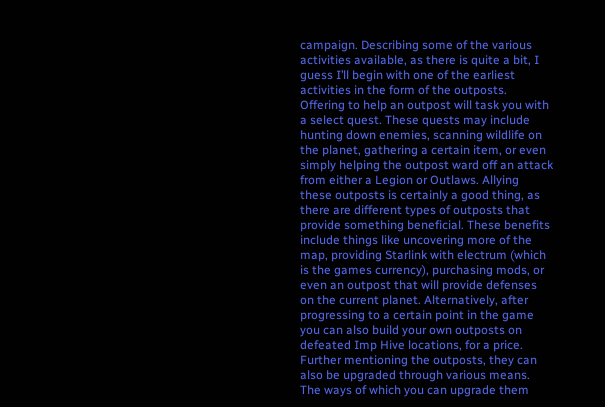campaign. Describing some of the various activities available, as there is quite a bit, I guess I’ll begin with one of the earliest activities in the form of the outposts. Offering to help an outpost will task you with a select quest. These quests may include hunting down enemies, scanning wildlife on the planet, gathering a certain item, or even simply helping the outpost ward off an attack from either a Legion or Outlaws. Allying these outposts is certainly a good thing, as there are different types of outposts that provide something beneficial. These benefits include things like uncovering more of the map, providing Starlink with electrum (which is the games currency), purchasing mods, or even an outpost that will provide defenses on the current planet. Alternatively, after progressing to a certain point in the game you can also build your own outposts on defeated Imp Hive locations, for a price. Further mentioning the outposts, they can also be upgraded through various means. The ways of which you can upgrade them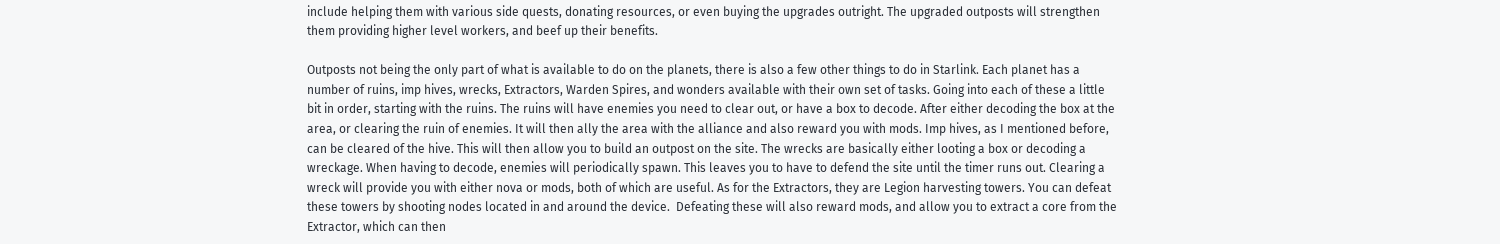include helping them with various side quests, donating resources, or even buying the upgrades outright. The upgraded outposts will strengthen them providing higher level workers, and beef up their benefits.

Outposts not being the only part of what is available to do on the planets, there is also a few other things to do in Starlink. Each planet has a number of ruins, imp hives, wrecks, Extractors, Warden Spires, and wonders available with their own set of tasks. Going into each of these a little bit in order, starting with the ruins. The ruins will have enemies you need to clear out, or have a box to decode. After either decoding the box at the area, or clearing the ruin of enemies. It will then ally the area with the alliance and also reward you with mods. Imp hives, as I mentioned before, can be cleared of the hive. This will then allow you to build an outpost on the site. The wrecks are basically either looting a box or decoding a wreckage. When having to decode, enemies will periodically spawn. This leaves you to have to defend the site until the timer runs out. Clearing a wreck will provide you with either nova or mods, both of which are useful. As for the Extractors, they are Legion harvesting towers. You can defeat these towers by shooting nodes located in and around the device.  Defeating these will also reward mods, and allow you to extract a core from the Extractor, which can then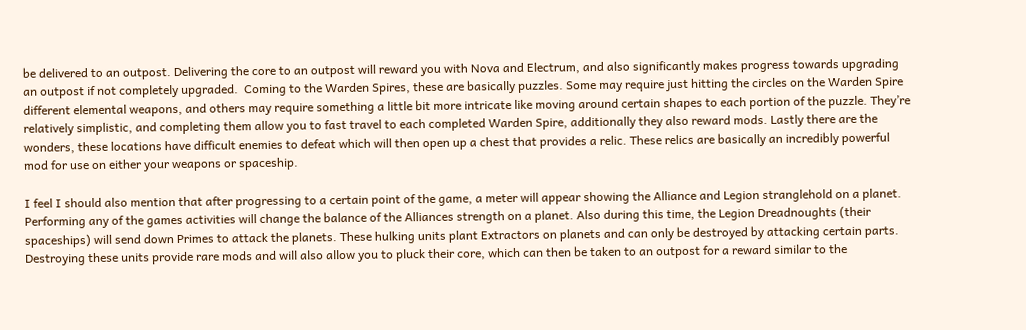be delivered to an outpost. Delivering the core to an outpost will reward you with Nova and Electrum, and also significantly makes progress towards upgrading an outpost if not completely upgraded.  Coming to the Warden Spires, these are basically puzzles. Some may require just hitting the circles on the Warden Spire different elemental weapons, and others may require something a little bit more intricate like moving around certain shapes to each portion of the puzzle. They’re relatively simplistic, and completing them allow you to fast travel to each completed Warden Spire, additionally they also reward mods. Lastly there are the wonders, these locations have difficult enemies to defeat which will then open up a chest that provides a relic. These relics are basically an incredibly powerful mod for use on either your weapons or spaceship.

I feel I should also mention that after progressing to a certain point of the game, a meter will appear showing the Alliance and Legion stranglehold on a planet. Performing any of the games activities will change the balance of the Alliances strength on a planet. Also during this time, the Legion Dreadnoughts (their spaceships) will send down Primes to attack the planets. These hulking units plant Extractors on planets and can only be destroyed by attacking certain parts. Destroying these units provide rare mods and will also allow you to pluck their core, which can then be taken to an outpost for a reward similar to the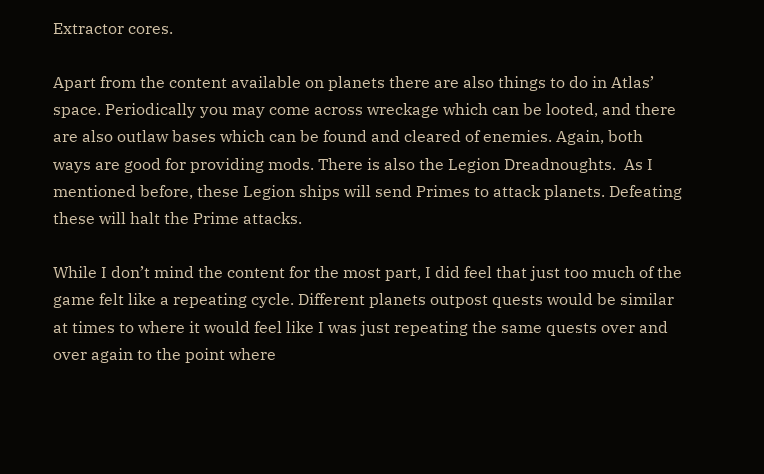Extractor cores.

Apart from the content available on planets there are also things to do in Atlas’ space. Periodically you may come across wreckage which can be looted, and there are also outlaw bases which can be found and cleared of enemies. Again, both ways are good for providing mods. There is also the Legion Dreadnoughts.  As I mentioned before, these Legion ships will send Primes to attack planets. Defeating these will halt the Prime attacks.

While I don’t mind the content for the most part, I did feel that just too much of the game felt like a repeating cycle. Different planets outpost quests would be similar at times to where it would feel like I was just repeating the same quests over and over again to the point where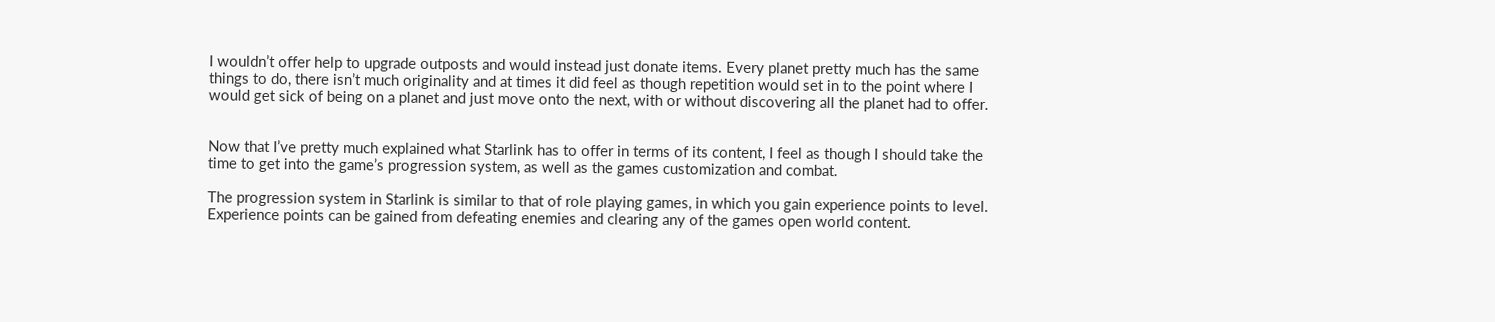I wouldn’t offer help to upgrade outposts and would instead just donate items. Every planet pretty much has the same things to do, there isn’t much originality and at times it did feel as though repetition would set in to the point where I would get sick of being on a planet and just move onto the next, with or without discovering all the planet had to offer.


Now that I’ve pretty much explained what Starlink has to offer in terms of its content, I feel as though I should take the time to get into the game’s progression system, as well as the games customization and combat.

The progression system in Starlink is similar to that of role playing games, in which you gain experience points to level. Experience points can be gained from defeating enemies and clearing any of the games open world content.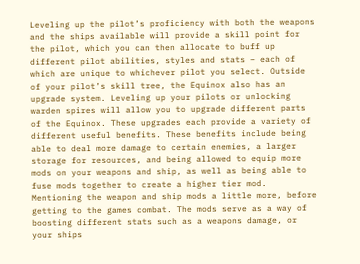Leveling up the pilot’s proficiency with both the weapons and the ships available will provide a skill point for the pilot, which you can then allocate to buff up different pilot abilities, styles and stats – each of which are unique to whichever pilot you select. Outside of your pilot’s skill tree, the Equinox also has an upgrade system. Leveling up your pilots or unlocking warden spires will allow you to upgrade different parts of the Equinox. These upgrades each provide a variety of different useful benefits. These benefits include being able to deal more damage to certain enemies, a larger storage for resources, and being allowed to equip more mods on your weapons and ship, as well as being able to fuse mods together to create a higher tier mod. Mentioning the weapon and ship mods a little more, before getting to the games combat. The mods serve as a way of boosting different stats such as a weapons damage, or your ships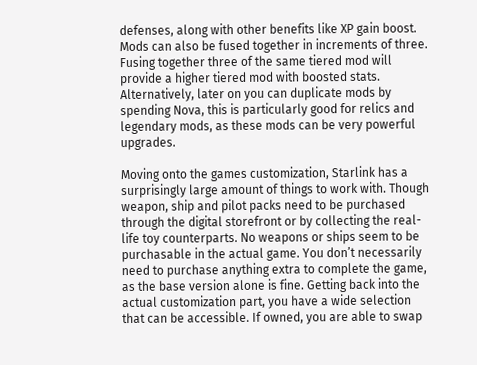defenses, along with other benefits like XP gain boost. Mods can also be fused together in increments of three. Fusing together three of the same tiered mod will provide a higher tiered mod with boosted stats. Alternatively, later on you can duplicate mods by spending Nova, this is particularly good for relics and legendary mods, as these mods can be very powerful upgrades.

Moving onto the games customization, Starlink has a surprisingly large amount of things to work with. Though weapon, ship and pilot packs need to be purchased through the digital storefront or by collecting the real-life toy counterparts. No weapons or ships seem to be purchasable in the actual game. You don’t necessarily need to purchase anything extra to complete the game, as the base version alone is fine. Getting back into the actual customization part, you have a wide selection that can be accessible. If owned, you are able to swap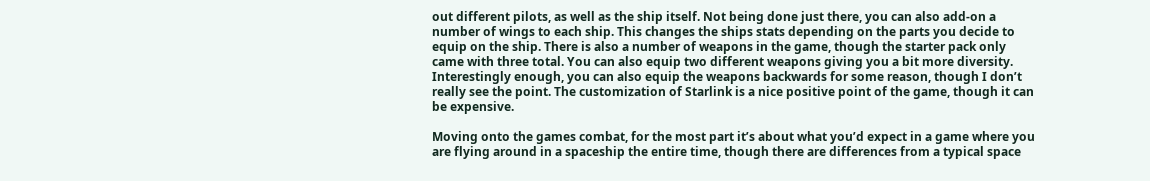out different pilots, as well as the ship itself. Not being done just there, you can also add-on a number of wings to each ship. This changes the ships stats depending on the parts you decide to equip on the ship. There is also a number of weapons in the game, though the starter pack only came with three total. You can also equip two different weapons giving you a bit more diversity. Interestingly enough, you can also equip the weapons backwards for some reason, though I don’t really see the point. The customization of Starlink is a nice positive point of the game, though it can be expensive.

Moving onto the games combat, for the most part it’s about what you’d expect in a game where you are flying around in a spaceship the entire time, though there are differences from a typical space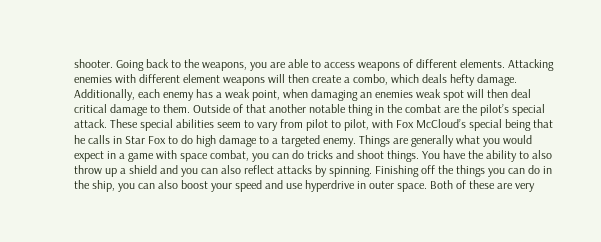shooter. Going back to the weapons, you are able to access weapons of different elements. Attacking enemies with different element weapons will then create a combo, which deals hefty damage. Additionally, each enemy has a weak point, when damaging an enemies weak spot will then deal critical damage to them. Outside of that another notable thing in the combat are the pilot’s special attack. These special abilities seem to vary from pilot to pilot, with Fox McCloud’s special being that he calls in Star Fox to do high damage to a targeted enemy. Things are generally what you would expect in a game with space combat, you can do tricks and shoot things. You have the ability to also throw up a shield and you can also reflect attacks by spinning. Finishing off the things you can do in the ship, you can also boost your speed and use hyperdrive in outer space. Both of these are very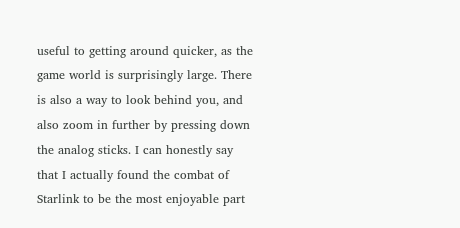useful to getting around quicker, as the game world is surprisingly large. There is also a way to look behind you, and also zoom in further by pressing down the analog sticks. I can honestly say that I actually found the combat of Starlink to be the most enjoyable part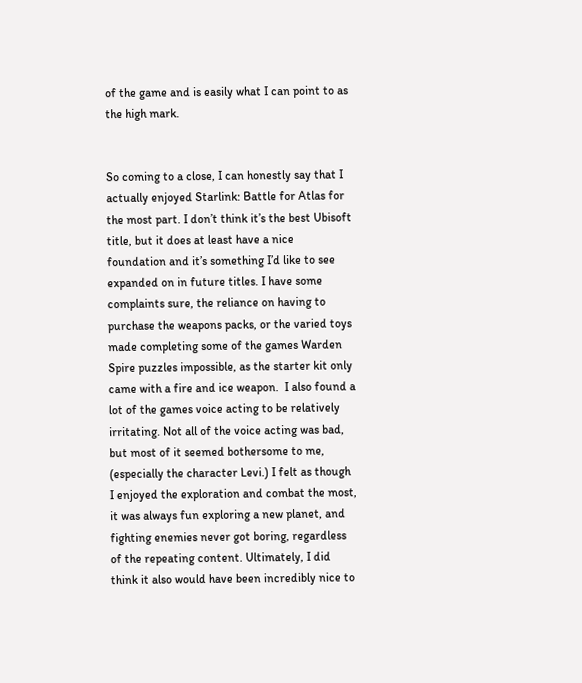of the game and is easily what I can point to as the high mark.


So coming to a close, I can honestly say that I actually enjoyed Starlink: Battle for Atlas for the most part. I don’t think it’s the best Ubisoft title, but it does at least have a nice foundation and it’s something I’d like to see expanded on in future titles. I have some complaints sure, the reliance on having to purchase the weapons packs, or the varied toys made completing some of the games Warden Spire puzzles impossible, as the starter kit only came with a fire and ice weapon.  I also found a lot of the games voice acting to be relatively irritating. Not all of the voice acting was bad, but most of it seemed bothersome to me, (especially the character Levi.) I felt as though I enjoyed the exploration and combat the most, it was always fun exploring a new planet, and fighting enemies never got boring, regardless of the repeating content. Ultimately, I did think it also would have been incredibly nice to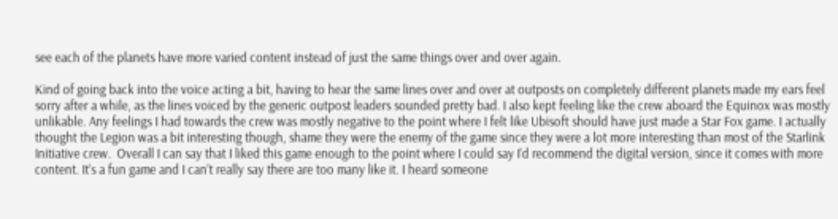see each of the planets have more varied content instead of just the same things over and over again.

Kind of going back into the voice acting a bit, having to hear the same lines over and over at outposts on completely different planets made my ears feel sorry after a while, as the lines voiced by the generic outpost leaders sounded pretty bad. I also kept feeling like the crew aboard the Equinox was mostly unlikable. Any feelings I had towards the crew was mostly negative to the point where I felt like Ubisoft should have just made a Star Fox game. I actually thought the Legion was a bit interesting though, shame they were the enemy of the game since they were a lot more interesting than most of the Starlink Initiative crew.  Overall I can say that I liked this game enough to the point where I could say I’d recommend the digital version, since it comes with more content. It’s a fun game and I can’t really say there are too many like it. I heard someone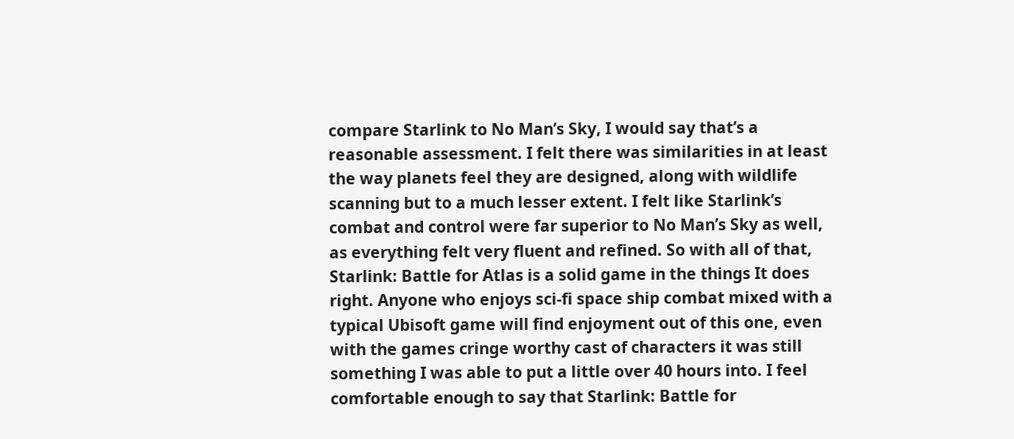compare Starlink to No Man’s Sky, I would say that’s a reasonable assessment. I felt there was similarities in at least the way planets feel they are designed, along with wildlife scanning but to a much lesser extent. I felt like Starlink’s combat and control were far superior to No Man’s Sky as well, as everything felt very fluent and refined. So with all of that, Starlink: Battle for Atlas is a solid game in the things It does right. Anyone who enjoys sci-fi space ship combat mixed with a typical Ubisoft game will find enjoyment out of this one, even with the games cringe worthy cast of characters it was still something I was able to put a little over 40 hours into. I feel comfortable enough to say that Starlink: Battle for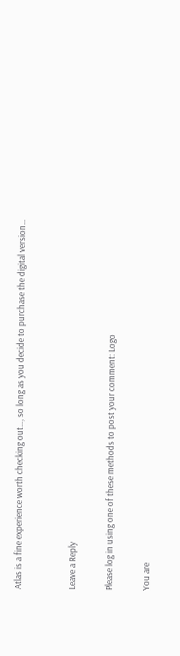Atlas is a fine experience worth checking out…, so long as you decide to purchase the digital version…


Leave a Reply

Please log in using one of these methods to post your comment: Logo

You are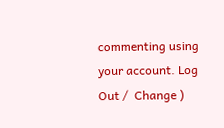commenting using your account. Log Out /  Change )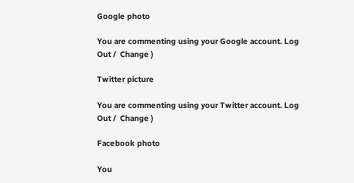Google photo

You are commenting using your Google account. Log Out /  Change )

Twitter picture

You are commenting using your Twitter account. Log Out /  Change )

Facebook photo

You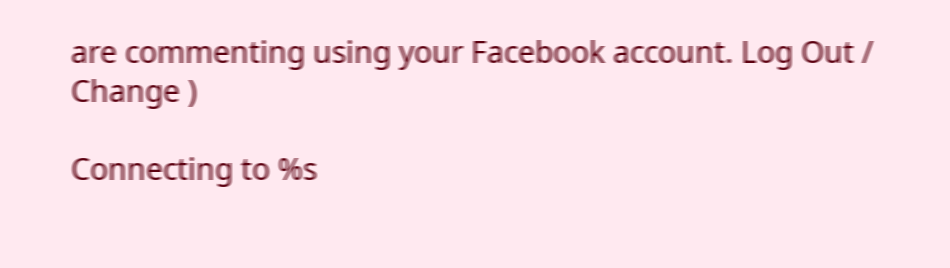are commenting using your Facebook account. Log Out /  Change )

Connecting to %s